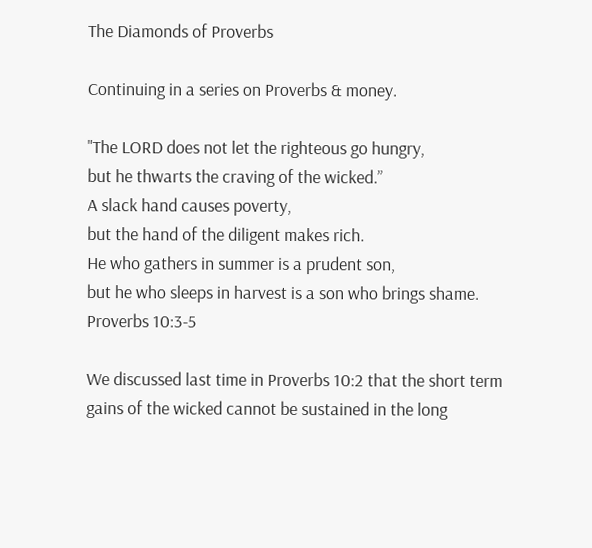The Diamonds of Proverbs

Continuing in a series on Proverbs & money.

"The LORD does not let the righteous go hungry,
but he thwarts the craving of the wicked.”
A slack hand causes poverty,
but the hand of the diligent makes rich.
He who gathers in summer is a prudent son,
but he who sleeps in harvest is a son who brings shame.
Proverbs 10:3-5

We discussed last time in Proverbs 10:2 that the short term gains of the wicked cannot be sustained in the long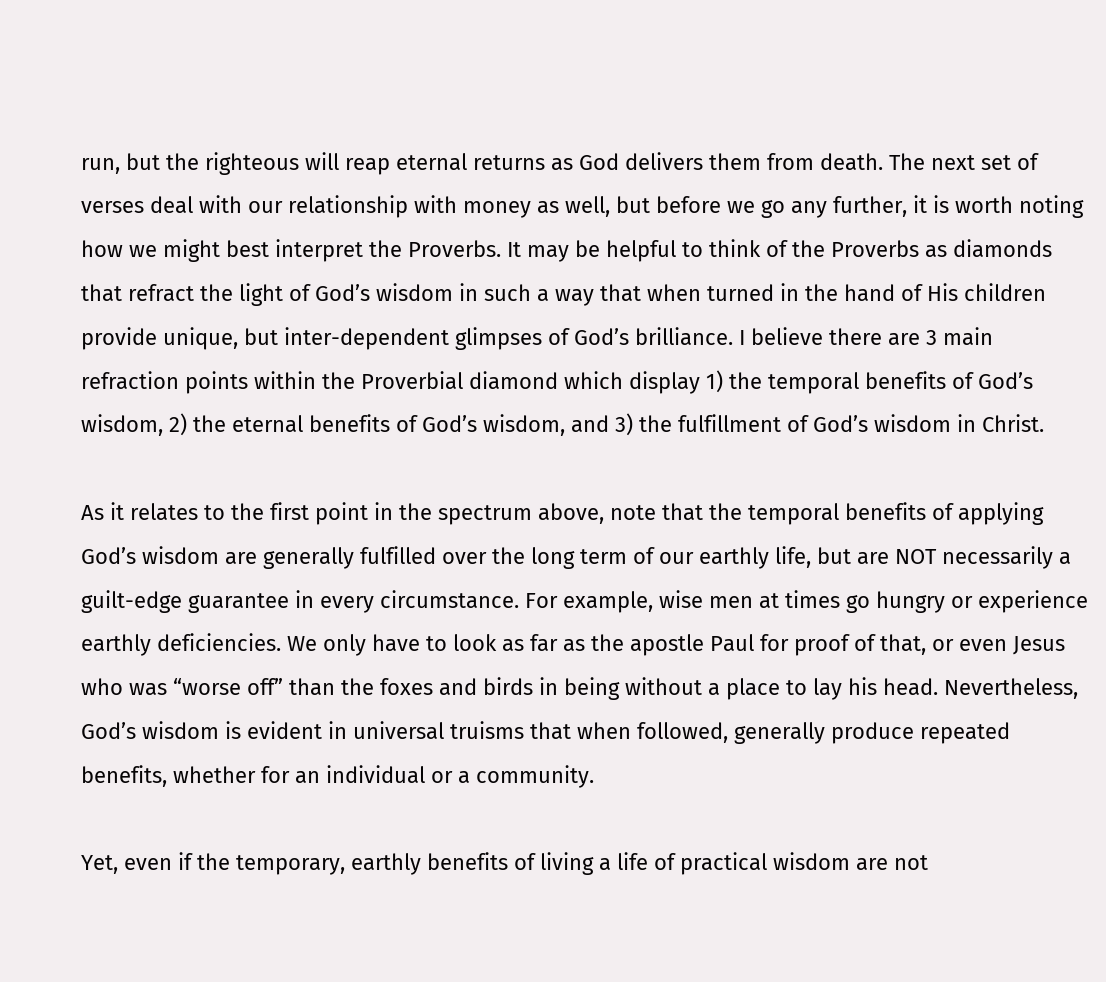run, but the righteous will reap eternal returns as God delivers them from death. The next set of verses deal with our relationship with money as well, but before we go any further, it is worth noting how we might best interpret the Proverbs. It may be helpful to think of the Proverbs as diamonds that refract the light of God’s wisdom in such a way that when turned in the hand of His children provide unique, but inter-dependent glimpses of God’s brilliance. I believe there are 3 main refraction points within the Proverbial diamond which display 1) the temporal benefits of God’s wisdom, 2) the eternal benefits of God’s wisdom, and 3) the fulfillment of God’s wisdom in Christ.

As it relates to the first point in the spectrum above, note that the temporal benefits of applying God’s wisdom are generally fulfilled over the long term of our earthly life, but are NOT necessarily a guilt-edge guarantee in every circumstance. For example, wise men at times go hungry or experience earthly deficiencies. We only have to look as far as the apostle Paul for proof of that, or even Jesus who was “worse off” than the foxes and birds in being without a place to lay his head. Nevertheless, God’s wisdom is evident in universal truisms that when followed, generally produce repeated benefits, whether for an individual or a community.

Yet, even if the temporary, earthly benefits of living a life of practical wisdom are not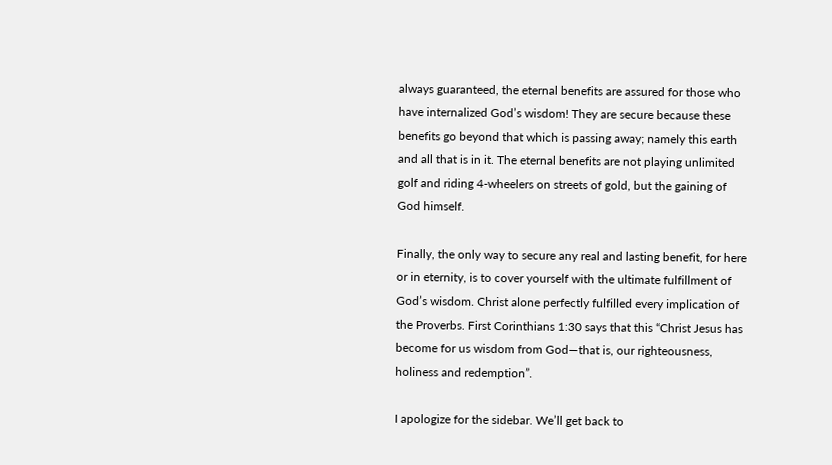always guaranteed, the eternal benefits are assured for those who have internalized God’s wisdom! They are secure because these benefits go beyond that which is passing away; namely this earth and all that is in it. The eternal benefits are not playing unlimited golf and riding 4-wheelers on streets of gold, but the gaining of God himself.

Finally, the only way to secure any real and lasting benefit, for here or in eternity, is to cover yourself with the ultimate fulfillment of God’s wisdom. Christ alone perfectly fulfilled every implication of the Proverbs. First Corinthians 1:30 says that this “Christ Jesus has become for us wisdom from God—that is, our righteousness, holiness and redemption”.

I apologize for the sidebar. We’ll get back to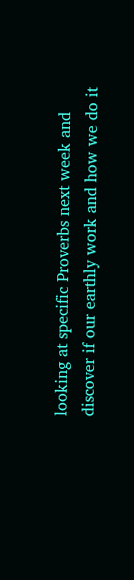looking at specific Proverbs next week and discover if our earthly work and how we do it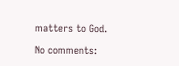matters to God.

No comments: